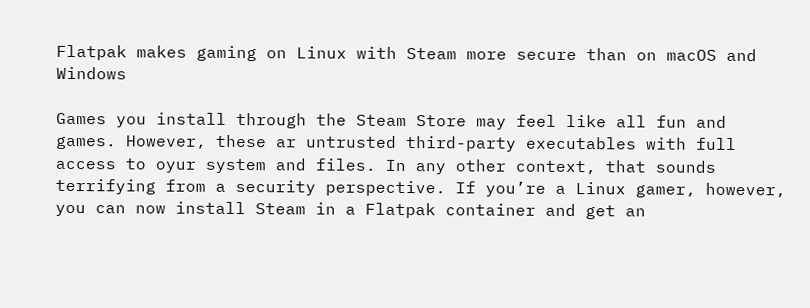Flatpak makes gaming on Linux with Steam more secure than on macOS and Windows

Games you install through the Steam Store may feel like all fun and games. However, these ar untrusted third-party executables with full access to oyur system and files. In any other context, that sounds terrifying from a security perspective. If you’re a Linux gamer, however, you can now install Steam in a Flatpak container and get an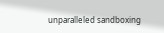unparalleled sandboxing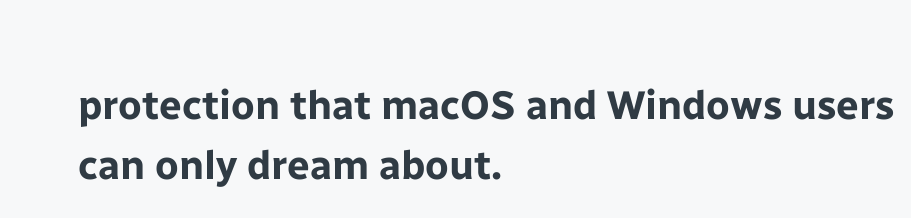protection that macOS and Windows users can only dream about.